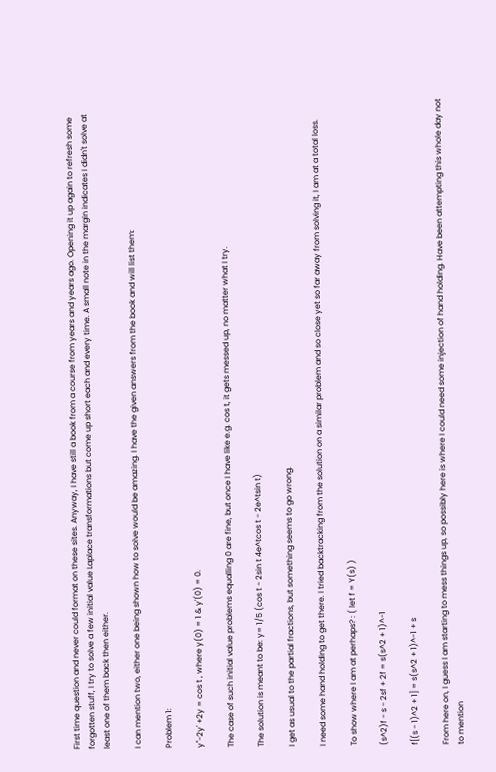First time question and never could format on these sites. Anyway, I have still a book from a course from years and years ago. Opening it up again to refresh some forgotten stuff, I try to solve a few initial value Laplace transformations but come up short each and every time. A small note in the margin indicates I didn't solve at least one of them back then either.

I can mention two, either one being shown how to solve would be amazing. I have the given answers from the book and will list them:

Problem 1:

y''-2y' +2y = cos t , where y(0) = 1 & y'(0) = 0.

The case of such initial value problems equalling 0 are fine, but once I have like e.g. cos t, it gets messed up, no matter what I try.

The solution is meant to be: y= 1/5 (cos t - 2sin t 4e^tcos t - 2e^tsin t)

I get as usual to the partial fractions, but something seems to go wrong.

I need some hand holding to get there. I tried backtracking from the solution on a similar problem and so close yet so far away from solving it, I am at a total loss.

To show where I am at perhaps? : ( let f = Y(s) )

(s^2)f - s - 2sf + 2f = s(s^2 + 1)^-1

f[(s - 1)^2 + 1] = s(s^2 + 1)^-1 + s

From here on, I guess I am starting to mess things up, so possibly here is where I could need some injection of hand holding. Have been attempting this whole day not to mention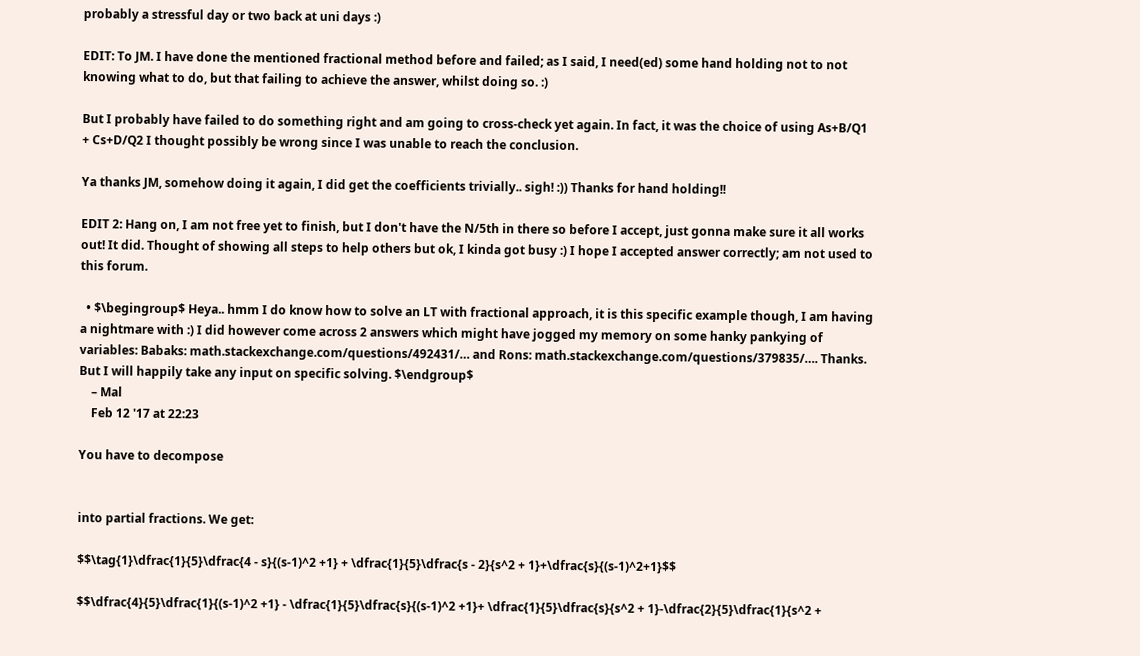probably a stressful day or two back at uni days :)

EDIT: To JM. I have done the mentioned fractional method before and failed; as I said, I need(ed) some hand holding not to not knowing what to do, but that failing to achieve the answer, whilst doing so. :)

But I probably have failed to do something right and am going to cross-check yet again. In fact, it was the choice of using As+B/Q1 + Cs+D/Q2 I thought possibly be wrong since I was unable to reach the conclusion.

Ya thanks JM, somehow doing it again, I did get the coefficients trivially.. sigh! :)) Thanks for hand holding!!

EDIT 2: Hang on, I am not free yet to finish, but I don't have the N/5th in there so before I accept, just gonna make sure it all works out! It did. Thought of showing all steps to help others but ok, I kinda got busy :) I hope I accepted answer correctly; am not used to this forum.

  • $\begingroup$ Heya.. hmm I do know how to solve an LT with fractional approach, it is this specific example though, I am having a nightmare with :) I did however come across 2 answers which might have jogged my memory on some hanky pankying of variables: Babaks: math.stackexchange.com/questions/492431/… and Rons: math.stackexchange.com/questions/379835/…. Thanks. But I will happily take any input on specific solving. $\endgroup$
    – Mal
    Feb 12 '17 at 22:23

You have to decompose


into partial fractions. We get:

$$\tag{1}\dfrac{1}{5}\dfrac{4 - s}{(s-1)^2 +1} + \dfrac{1}{5}\dfrac{s - 2}{s^2 + 1}+\dfrac{s}{(s-1)^2+1}$$

$$\dfrac{4}{5}\dfrac{1}{(s-1)^2 +1} - \dfrac{1}{5}\dfrac{s}{(s-1)^2 +1}+ \dfrac{1}{5}\dfrac{s}{s^2 + 1}-\dfrac{2}{5}\dfrac{1}{s^2 +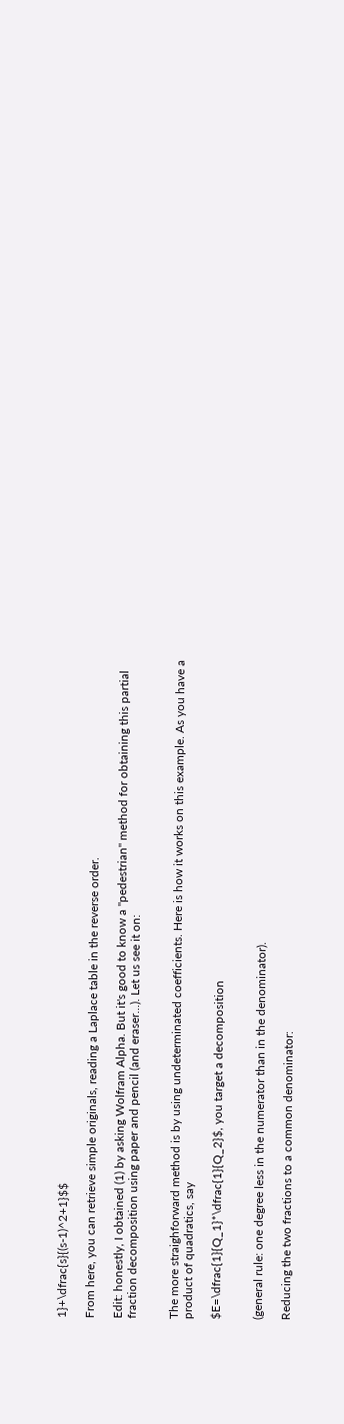1}+\dfrac{s}{(s-1)^2+1}$$

From here, you can retrieve simple originals, reading a Laplace table in the reverse order.

Edit: honestly, I obtained (1) by asking Wolfram Alpha. But it's good to know a "pedestrian" method for obtaining this partial fraction decomposition using paper and pencil (and eraser...). Let us see it on:


The more straighforward method is by using undeterminated coefficients. Here is how it works on this example. As you have a product of quadratics, say

$E=\dfrac{1}{Q_1}*\dfrac{1}{Q_2}$, you target a decomposition


(general rule: one degree less in the numerator than in the denominator).

Reducing the two fractions to a common denominator: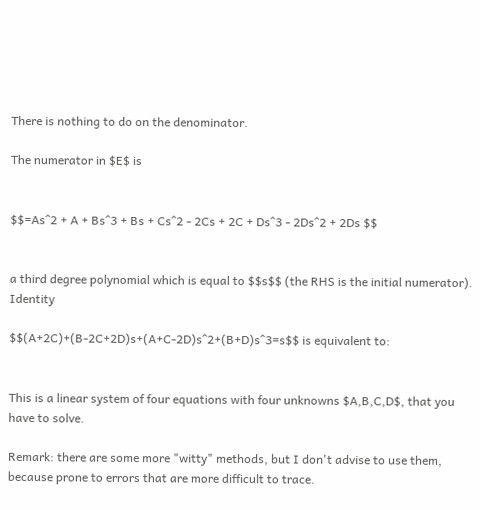There is nothing to do on the denominator.

The numerator in $E$ is


$$=As^2 + A + Bs^3 + Bs + Cs^2 - 2Cs + 2C + Ds^3 - 2Ds^2 + 2Ds $$


a third degree polynomial which is equal to $$s$$ (the RHS is the initial numerator). Identity

$$(A+2C)+(B-2C+2D)s+(A+C-2D)s^2+(B+D)s^3=s$$ is equivalent to:


This is a linear system of four equations with four unknowns $A,B,C,D$, that you have to solve.

Remark: there are some more "witty" methods, but I don't advise to use them, because prone to errors that are more difficult to trace.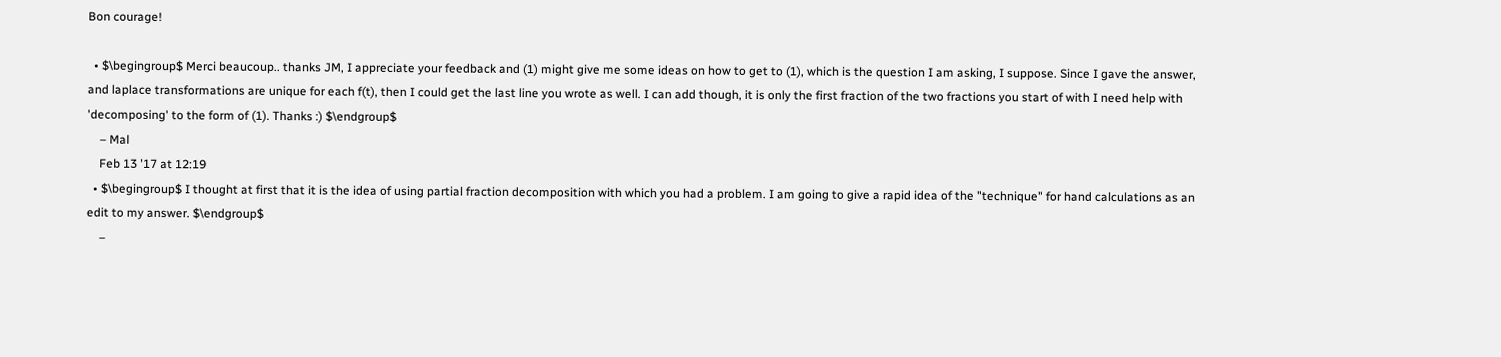Bon courage!

  • $\begingroup$ Merci beaucoup.. thanks JM, I appreciate your feedback and (1) might give me some ideas on how to get to (1), which is the question I am asking, I suppose. Since I gave the answer, and laplace transformations are unique for each f(t), then I could get the last line you wrote as well. I can add though, it is only the first fraction of the two fractions you start of with I need help with 'decomposing' to the form of (1). Thanks :) $\endgroup$
    – Mal
    Feb 13 '17 at 12:19
  • $\begingroup$ I thought at first that it is the idea of using partial fraction decomposition with which you had a problem. I am going to give a rapid idea of the "technique" for hand calculations as an edit to my answer. $\endgroup$
    –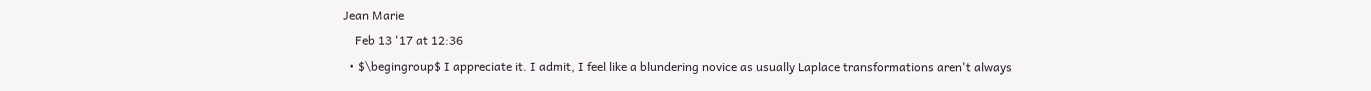Jean Marie
    Feb 13 '17 at 12:36
  • $\begingroup$ I appreciate it. I admit, I feel like a blundering novice as usually Laplace transformations aren't always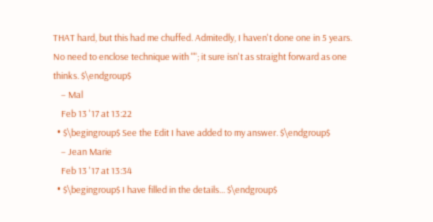THAT hard, but this had me chuffed. Admitedly, I haven't done one in 5 years. No need to enclose technique with ""; it sure isn't as straight forward as one thinks. $\endgroup$
    – Mal
    Feb 13 '17 at 13:22
  • $\begingroup$ See the Edit I have added to my answer. $\endgroup$
    – Jean Marie
    Feb 13 '17 at 13:34
  • $\begingroup$ I have filled in the details... $\endgroup$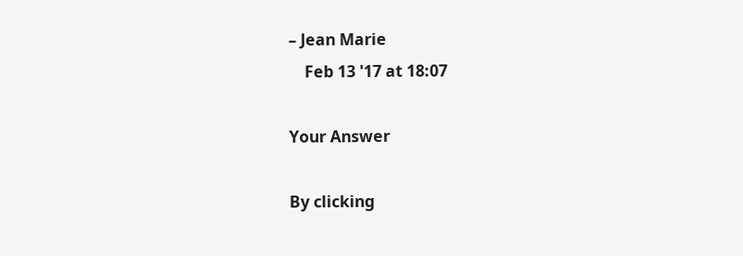– Jean Marie
    Feb 13 '17 at 18:07

Your Answer

By clicking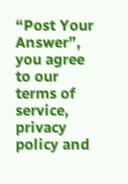“Post Your Answer”, you agree to our terms of service, privacy policy and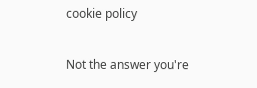cookie policy

Not the answer you're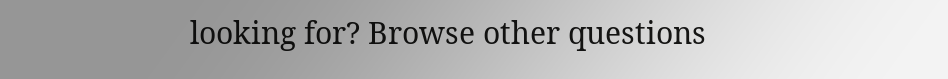looking for? Browse other questions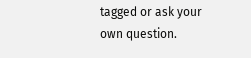tagged or ask your own question.